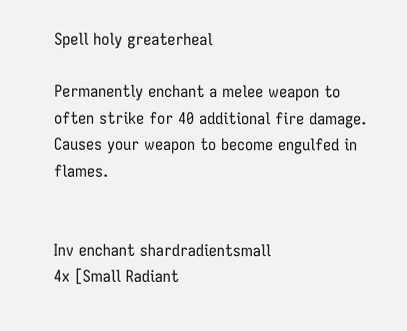Spell holy greaterheal

Permanently enchant a melee weapon to often strike for 40 additional fire damage. Causes your weapon to become engulfed in flames.


Inv enchant shardradientsmall
4x [Small Radiant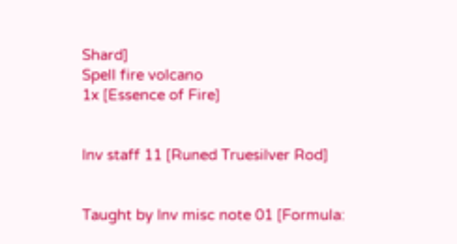Shard]
Spell fire volcano
1x [Essence of Fire]


Inv staff 11 [Runed Truesilver Rod]


Taught by Inv misc note 01 [Formula: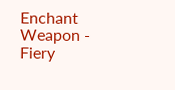Enchant Weapon - Fiery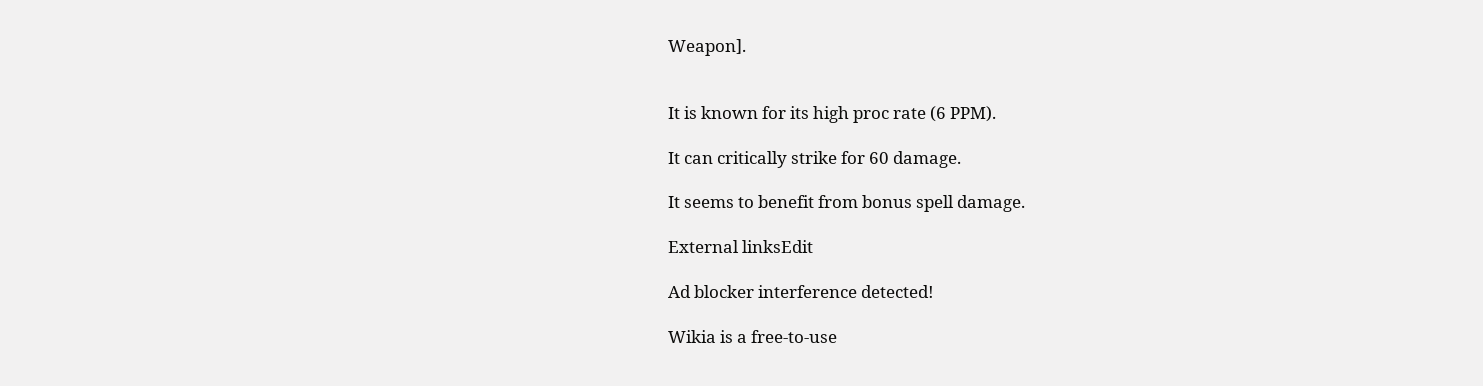Weapon].


It is known for its high proc rate (6 PPM).

It can critically strike for 60 damage.

It seems to benefit from bonus spell damage.

External linksEdit

Ad blocker interference detected!

Wikia is a free-to-use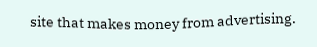site that makes money from advertising.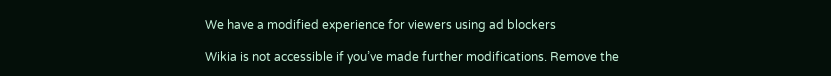We have a modified experience for viewers using ad blockers

Wikia is not accessible if you’ve made further modifications. Remove the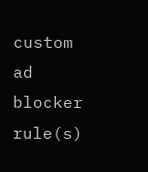custom ad blocker rule(s)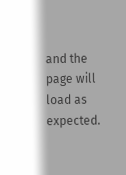and the page will load as expected.